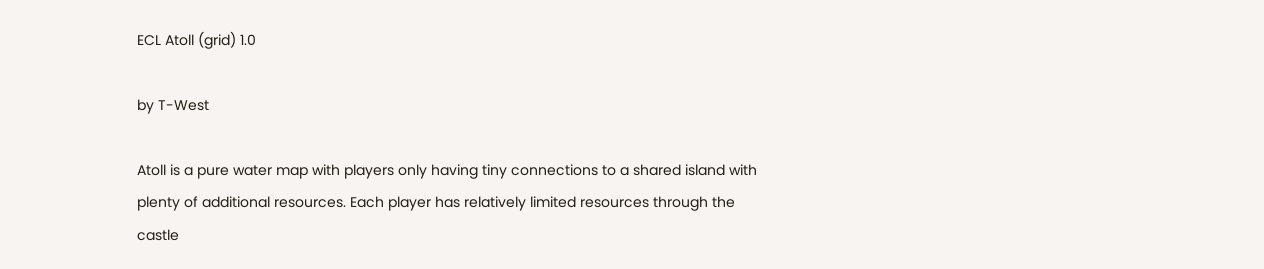ECL Atoll (grid) 1.0

by T-West

Atoll is a pure water map with players only having tiny connections to a shared island with plenty of additional resources. Each player has relatively limited resources through the castle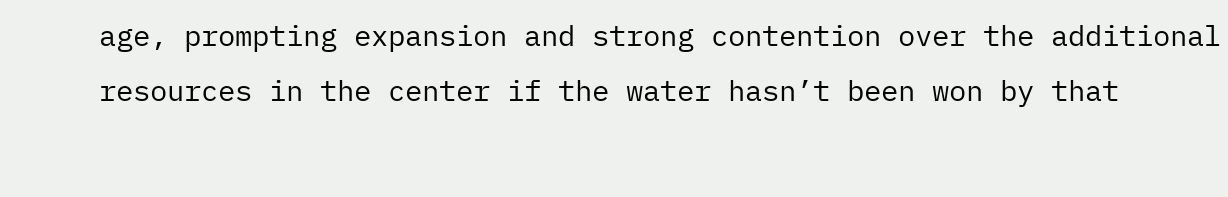age, prompting expansion and strong contention over the additional resources in the center if the water hasn’t been won by that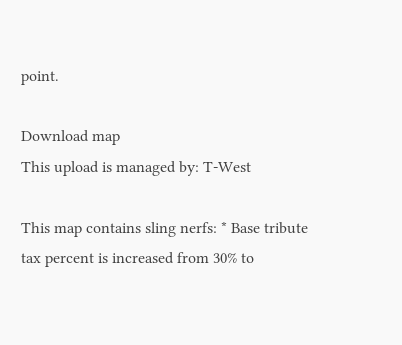point.

Download map
This upload is managed by: T-West

This map contains sling nerfs: * Base tribute tax percent is increased from 30% to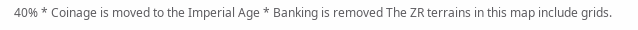40% * Coinage is moved to the Imperial Age * Banking is removed The ZR terrains in this map include grids.